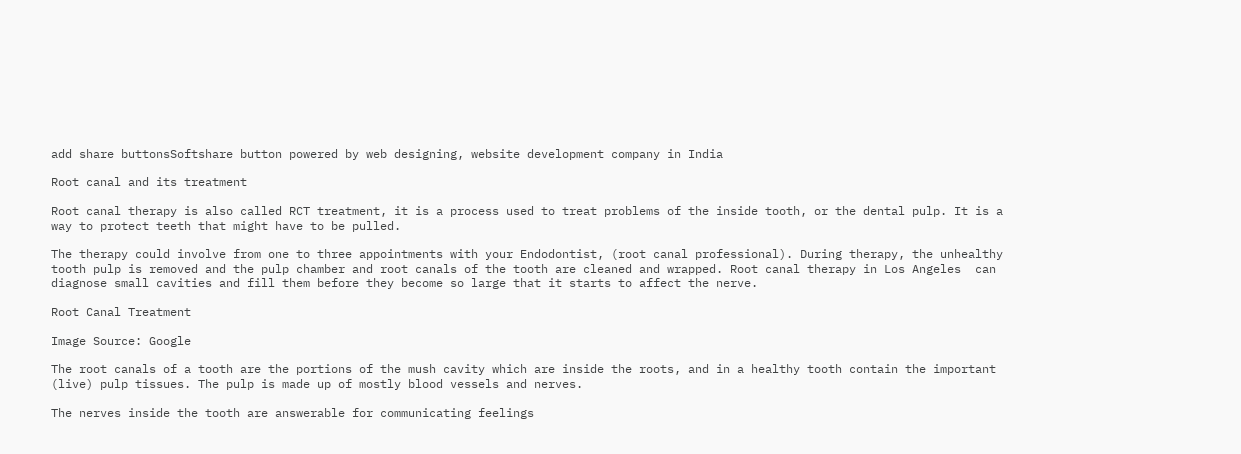add share buttonsSoftshare button powered by web designing, website development company in India

Root canal and its treatment

Root canal therapy is also called RCT treatment, it is a process used to treat problems of the inside tooth, or the dental pulp. It is a way to protect teeth that might have to be pulled.

The therapy could involve from one to three appointments with your Endodontist, (root canal professional). During therapy, the unhealthy tooth pulp is removed and the pulp chamber and root canals of the tooth are cleaned and wrapped. Root canal therapy in Los Angeles  can diagnose small cavities and fill them before they become so large that it starts to affect the nerve.

Root Canal Treatment

Image Source: Google

The root canals of a tooth are the portions of the mush cavity which are inside the roots, and in a healthy tooth contain the important (live) pulp tissues. The pulp is made up of mostly blood vessels and nerves.

The nerves inside the tooth are answerable for communicating feelings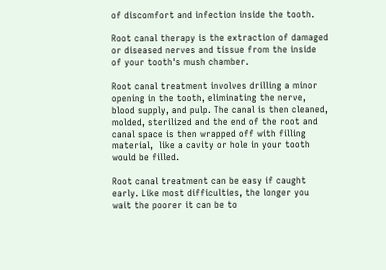of discomfort and infection inside the tooth.

Root canal therapy is the extraction of damaged or diseased nerves and tissue from the inside of your tooth's mush chamber.

Root canal treatment involves drilling a minor opening in the tooth, eliminating the nerve, blood supply, and pulp. The canal is then cleaned, molded, sterilized and the end of the root and canal space is then wrapped off with filling material,  like a cavity or hole in your tooth would be filled.

Root canal treatment can be easy if caught early. Like most difficulties, the longer you wait the poorer it can be to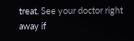treat. See your doctor right away if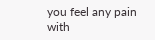you feel any pain with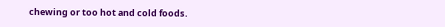chewing or too hot and cold foods.